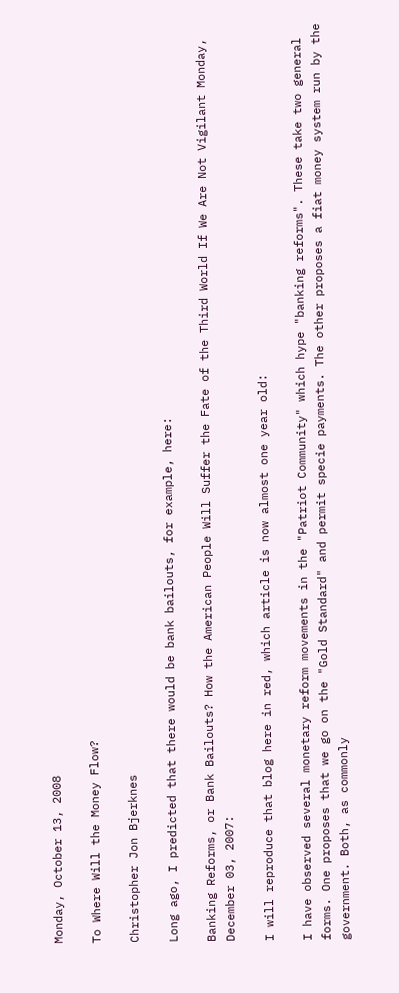Monday, October 13, 2008

To Where Will the Money Flow?

Christopher Jon Bjerknes

Long ago, I predicted that there would be bank bailouts, for example, here:

Banking Reforms, or Bank Bailouts? How the American People Will Suffer the Fate of the Third World If We Are Not Vigilant Monday, December 03, 2007:

I will reproduce that blog here in red, which article is now almost one year old:

I have observed several monetary reform movements in the "Patriot Community" which hype "banking reforms". These take two general forms. One proposes that we go on the "Gold Standard" and permit specie payments. The other proposes a fiat money system run by the government. Both, as commonly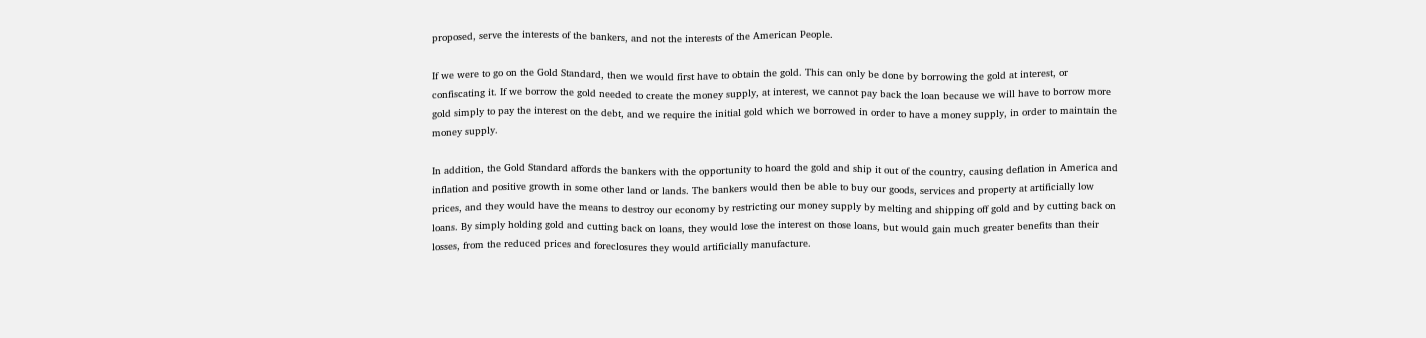proposed, serve the interests of the bankers, and not the interests of the American People.

If we were to go on the Gold Standard, then we would first have to obtain the gold. This can only be done by borrowing the gold at interest, or confiscating it. If we borrow the gold needed to create the money supply, at interest, we cannot pay back the loan because we will have to borrow more gold simply to pay the interest on the debt, and we require the initial gold which we borrowed in order to have a money supply, in order to maintain the money supply.

In addition, the Gold Standard affords the bankers with the opportunity to hoard the gold and ship it out of the country, causing deflation in America and inflation and positive growth in some other land or lands. The bankers would then be able to buy our goods, services and property at artificially low prices, and they would have the means to destroy our economy by restricting our money supply by melting and shipping off gold and by cutting back on loans. By simply holding gold and cutting back on loans, they would lose the interest on those loans, but would gain much greater benefits than their losses, from the reduced prices and foreclosures they would artificially manufacture.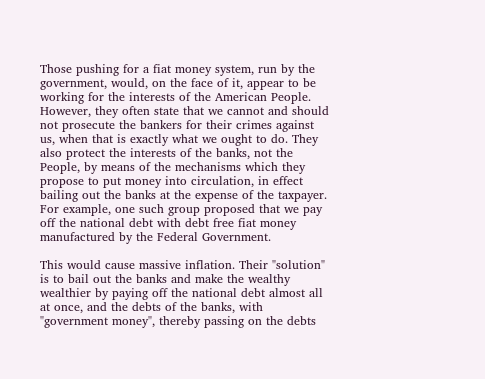Those pushing for a fiat money system, run by the government, would, on the face of it, appear to be working for the interests of the American People. However, they often state that we cannot and should not prosecute the bankers for their crimes against us, when that is exactly what we ought to do. They also protect the interests of the banks, not the People, by means of the mechanisms which they propose to put money into circulation, in effect bailing out the banks at the expense of the taxpayer. For example, one such group proposed that we pay off the national debt with debt free fiat money manufactured by the Federal Government.

This would cause massive inflation. Their "solution" is to bail out the banks and make the wealthy wealthier by paying off the national debt almost all at once, and the debts of the banks, with "government money", thereby passing on the debts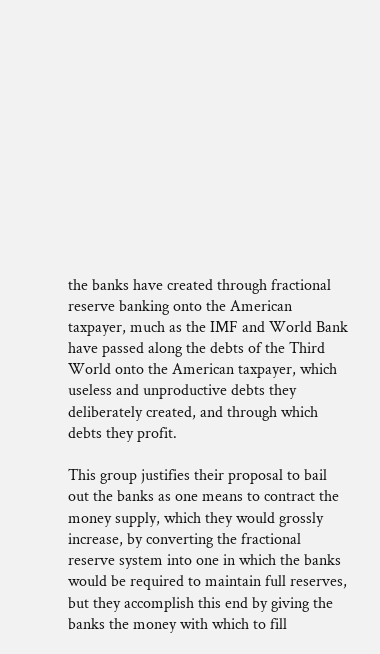the banks have created through fractional reserve banking onto the American taxpayer, much as the IMF and World Bank have passed along the debts of the Third World onto the American taxpayer, which useless and unproductive debts they deliberately created, and through which debts they profit.

This group justifies their proposal to bail out the banks as one means to contract the money supply, which they would grossly increase, by converting the fractional reserve system into one in which the banks would be required to maintain full reserves, but they accomplish this end by giving the banks the money with which to fill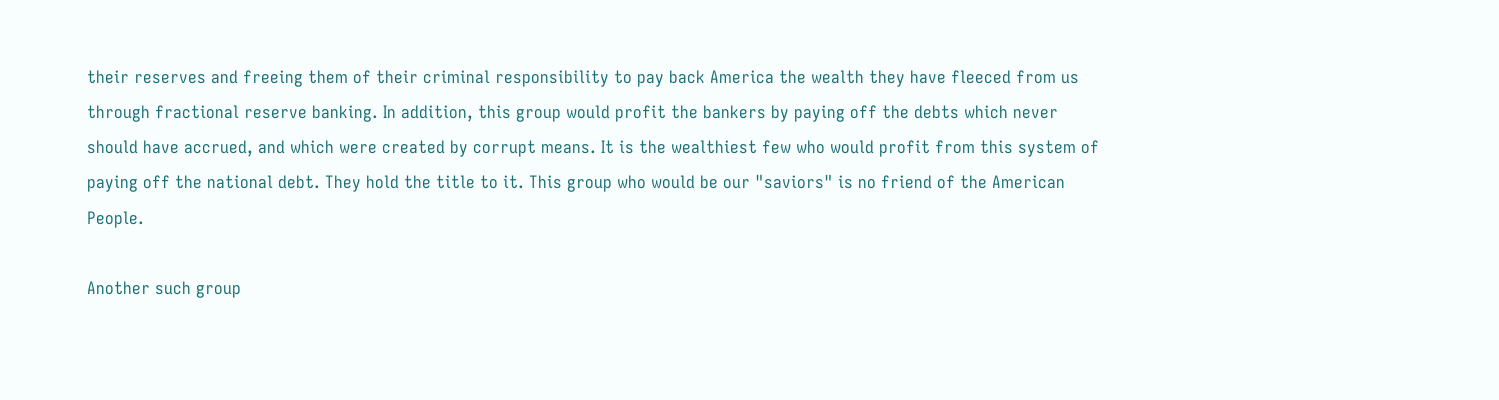their reserves and freeing them of their criminal responsibility to pay back America the wealth they have fleeced from us through fractional reserve banking. In addition, this group would profit the bankers by paying off the debts which never should have accrued, and which were created by corrupt means. It is the wealthiest few who would profit from this system of paying off the national debt. They hold the title to it. This group who would be our "saviors" is no friend of the American People.

Another such group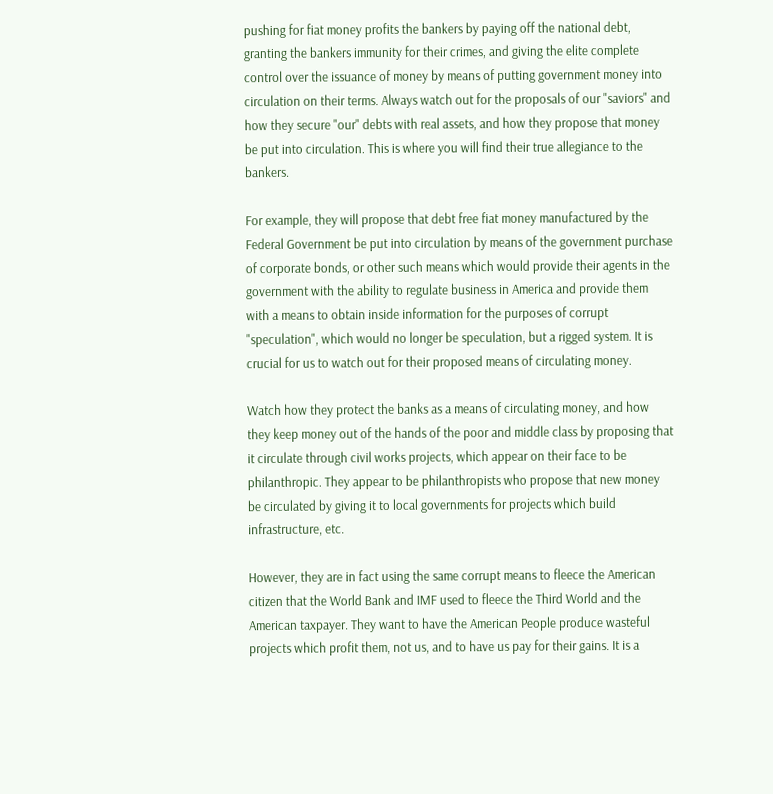pushing for fiat money profits the bankers by paying off the national debt, granting the bankers immunity for their crimes, and giving the elite complete control over the issuance of money by means of putting government money into circulation on their terms. Always watch out for the proposals of our "saviors" and how they secure "our" debts with real assets, and how they propose that money be put into circulation. This is where you will find their true allegiance to the bankers.

For example, they will propose that debt free fiat money manufactured by the Federal Government be put into circulation by means of the government purchase of corporate bonds, or other such means which would provide their agents in the government with the ability to regulate business in America and provide them with a means to obtain inside information for the purposes of corrupt "speculation", which would no longer be speculation, but a rigged system. It is crucial for us to watch out for their proposed means of circulating money.

Watch how they protect the banks as a means of circulating money, and how they keep money out of the hands of the poor and middle class by proposing that it circulate through civil works projects, which appear on their face to be philanthropic. They appear to be philanthropists who propose that new money be circulated by giving it to local governments for projects which build infrastructure, etc.

However, they are in fact using the same corrupt means to fleece the American citizen that the World Bank and IMF used to fleece the Third World and the American taxpayer. They want to have the American People produce wasteful projects which profit them, not us, and to have us pay for their gains. It is a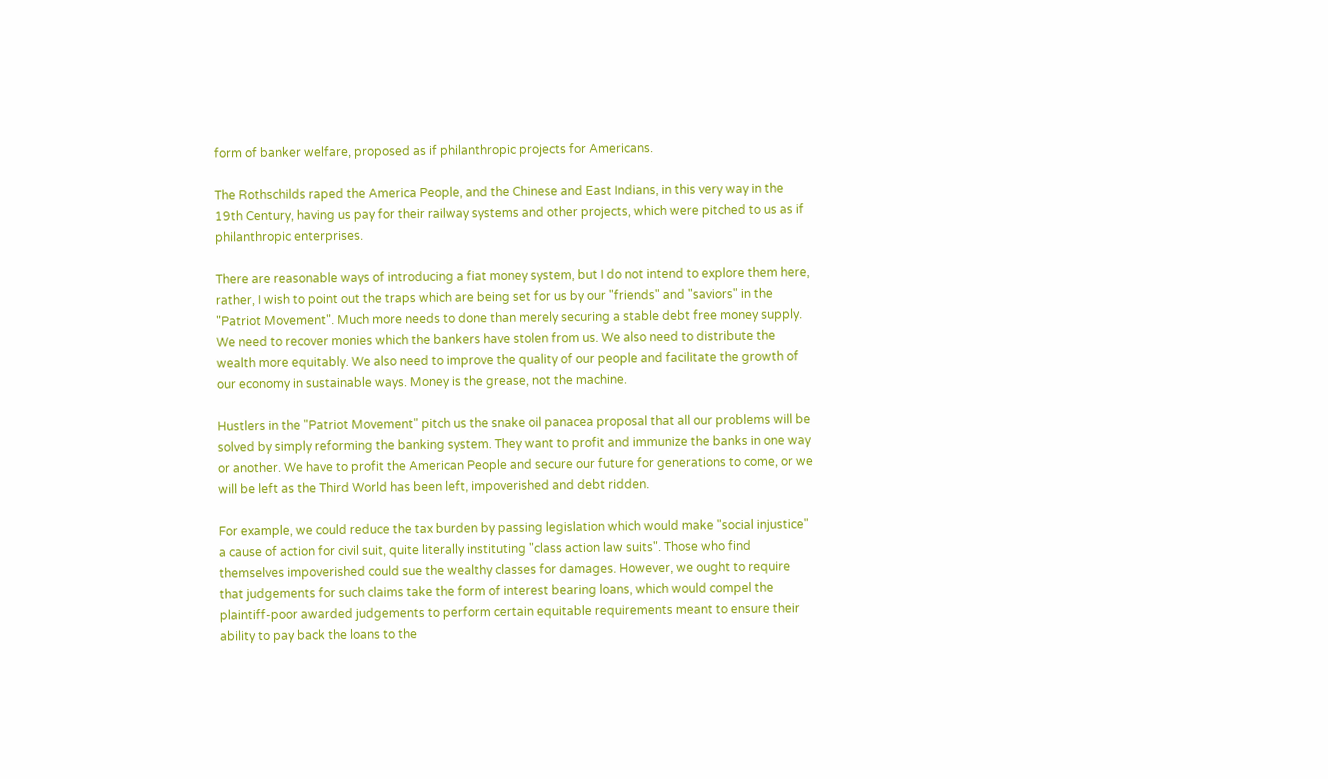form of banker welfare, proposed as if philanthropic projects for Americans.

The Rothschilds raped the America People, and the Chinese and East Indians, in this very way in the 19th Century, having us pay for their railway systems and other projects, which were pitched to us as if philanthropic enterprises.

There are reasonable ways of introducing a fiat money system, but I do not intend to explore them here, rather, I wish to point out the traps which are being set for us by our "friends" and "saviors" in the "Patriot Movement". Much more needs to done than merely securing a stable debt free money supply. We need to recover monies which the bankers have stolen from us. We also need to distribute the wealth more equitably. We also need to improve the quality of our people and facilitate the growth of our economy in sustainable ways. Money is the grease, not the machine.

Hustlers in the "Patriot Movement" pitch us the snake oil panacea proposal that all our problems will be solved by simply reforming the banking system. They want to profit and immunize the banks in one way or another. We have to profit the American People and secure our future for generations to come, or we will be left as the Third World has been left, impoverished and debt ridden.

For example, we could reduce the tax burden by passing legislation which would make "social injustice" a cause of action for civil suit, quite literally instituting "class action law suits". Those who find themselves impoverished could sue the wealthy classes for damages. However, we ought to require that judgements for such claims take the form of interest bearing loans, which would compel the plaintiff-poor awarded judgements to perform certain equitable requirements meant to ensure their ability to pay back the loans to the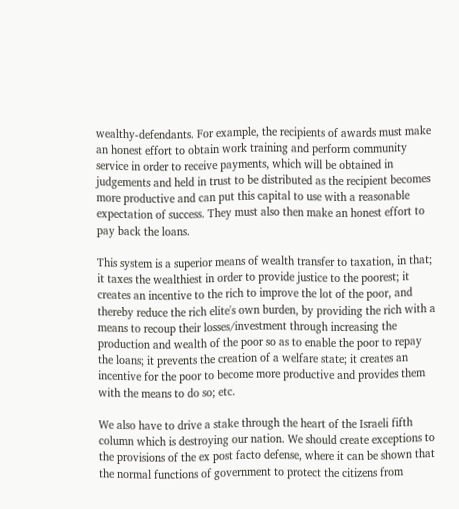wealthy-defendants. For example, the recipients of awards must make an honest effort to obtain work training and perform community service in order to receive payments, which will be obtained in judgements and held in trust to be distributed as the recipient becomes more productive and can put this capital to use with a reasonable expectation of success. They must also then make an honest effort to pay back the loans.

This system is a superior means of wealth transfer to taxation, in that; it taxes the wealthiest in order to provide justice to the poorest; it creates an incentive to the rich to improve the lot of the poor, and thereby reduce the rich elite's own burden, by providing the rich with a means to recoup their losses/investment through increasing the production and wealth of the poor so as to enable the poor to repay the loans; it prevents the creation of a welfare state; it creates an incentive for the poor to become more productive and provides them with the means to do so; etc.

We also have to drive a stake through the heart of the Israeli fifth column which is destroying our nation. We should create exceptions to the provisions of the ex post facto defense, where it can be shown that the normal functions of government to protect the citizens from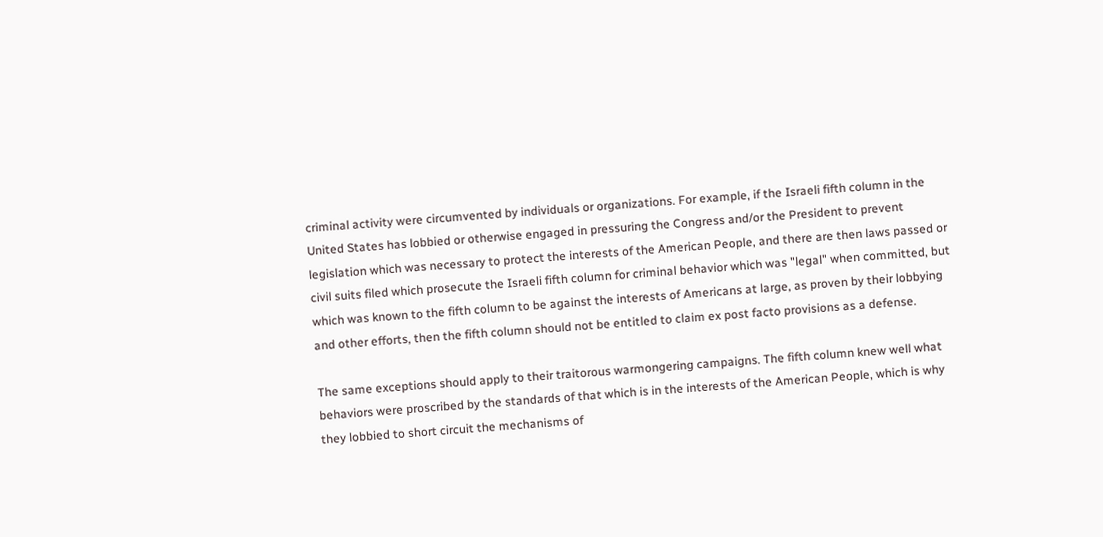criminal activity were circumvented by individuals or organizations. For example, if the Israeli fifth column in the United States has lobbied or otherwise engaged in pressuring the Congress and/or the President to prevent legislation which was necessary to protect the interests of the American People, and there are then laws passed or civil suits filed which prosecute the Israeli fifth column for criminal behavior which was "legal" when committed, but which was known to the fifth column to be against the interests of Americans at large, as proven by their lobbying and other efforts, then the fifth column should not be entitled to claim ex post facto provisions as a defense.

The same exceptions should apply to their traitorous warmongering campaigns. The fifth column knew well what behaviors were proscribed by the standards of that which is in the interests of the American People, which is why they lobbied to short circuit the mechanisms of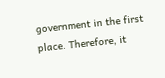government in the first place. Therefore, it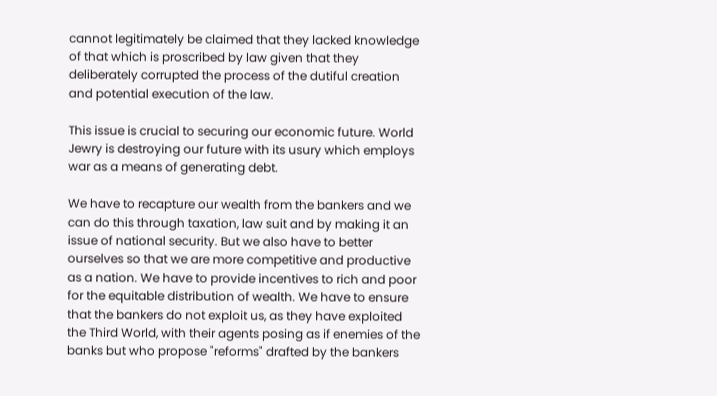cannot legitimately be claimed that they lacked knowledge of that which is proscribed by law given that they deliberately corrupted the process of the dutiful creation and potential execution of the law.

This issue is crucial to securing our economic future. World Jewry is destroying our future with its usury which employs war as a means of generating debt.

We have to recapture our wealth from the bankers and we can do this through taxation, law suit and by making it an issue of national security. But we also have to better ourselves so that we are more competitive and productive as a nation. We have to provide incentives to rich and poor for the equitable distribution of wealth. We have to ensure that the bankers do not exploit us, as they have exploited the Third World, with their agents posing as if enemies of the banks but who propose "reforms" drafted by the bankers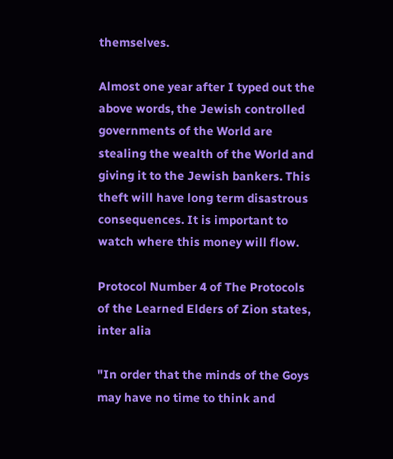themselves.

Almost one year after I typed out the above words, the Jewish controlled governments of the World are stealing the wealth of the World and giving it to the Jewish bankers. This theft will have long term disastrous consequences. It is important to watch where this money will flow.

Protocol Number 4 of The Protocols of the Learned Elders of Zion states, inter alia

"In order that the minds of the Goys may have no time to think and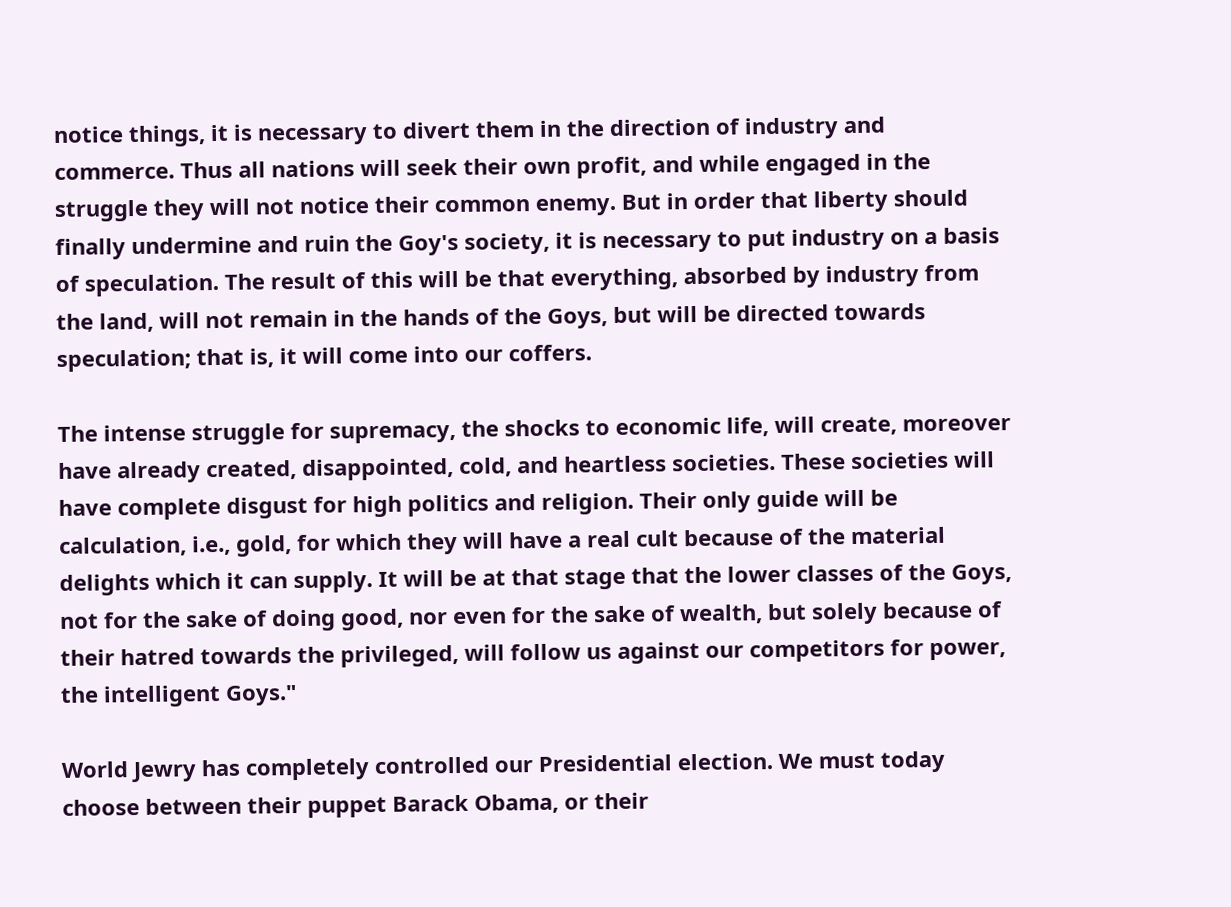notice things, it is necessary to divert them in the direction of industry and commerce. Thus all nations will seek their own profit, and while engaged in the struggle they will not notice their common enemy. But in order that liberty should finally undermine and ruin the Goy's society, it is necessary to put industry on a basis of speculation. The result of this will be that everything, absorbed by industry from the land, will not remain in the hands of the Goys, but will be directed towards speculation; that is, it will come into our coffers.

The intense struggle for supremacy, the shocks to economic life, will create, moreover have already created, disappointed, cold, and heartless societies. These societies will have complete disgust for high politics and religion. Their only guide will be calculation, i.e., gold, for which they will have a real cult because of the material delights which it can supply. It will be at that stage that the lower classes of the Goys, not for the sake of doing good, nor even for the sake of wealth, but solely because of their hatred towards the privileged, will follow us against our competitors for power, the intelligent Goys."

World Jewry has completely controlled our Presidential election. We must today choose between their puppet Barack Obama, or their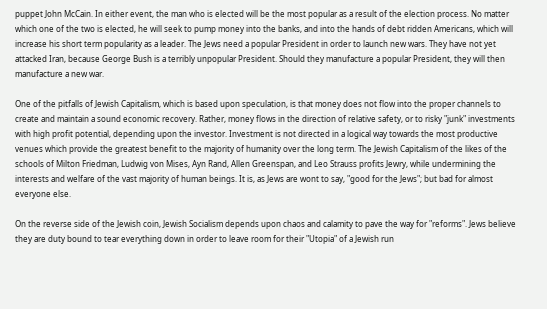puppet John McCain. In either event, the man who is elected will be the most popular as a result of the election process. No matter which one of the two is elected, he will seek to pump money into the banks, and into the hands of debt ridden Americans, which will increase his short term popularity as a leader. The Jews need a popular President in order to launch new wars. They have not yet attacked Iran, because George Bush is a terribly unpopular President. Should they manufacture a popular President, they will then manufacture a new war.

One of the pitfalls of Jewish Capitalism, which is based upon speculation, is that money does not flow into the proper channels to create and maintain a sound economic recovery. Rather, money flows in the direction of relative safety, or to risky "junk" investments with high profit potential, depending upon the investor. Investment is not directed in a logical way towards the most productive venues which provide the greatest benefit to the majority of humanity over the long term. The Jewish Capitalism of the likes of the schools of Milton Friedman, Ludwig von Mises, Ayn Rand, Allen Greenspan, and Leo Strauss profits Jewry, while undermining the interests and welfare of the vast majority of human beings. It is, as Jews are wont to say, "good for the Jews"; but bad for almost everyone else.

On the reverse side of the Jewish coin, Jewish Socialism depends upon chaos and calamity to pave the way for "reforms". Jews believe they are duty bound to tear everything down in order to leave room for their "Utopia" of a Jewish run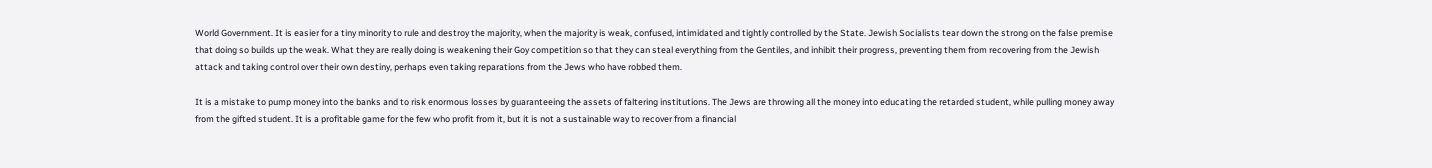World Government. It is easier for a tiny minority to rule and destroy the majority, when the majority is weak, confused, intimidated and tightly controlled by the State. Jewish Socialists tear down the strong on the false premise that doing so builds up the weak. What they are really doing is weakening their Goy competition so that they can steal everything from the Gentiles, and inhibit their progress, preventing them from recovering from the Jewish attack and taking control over their own destiny, perhaps even taking reparations from the Jews who have robbed them.

It is a mistake to pump money into the banks and to risk enormous losses by guaranteeing the assets of faltering institutions. The Jews are throwing all the money into educating the retarded student, while pulling money away from the gifted student. It is a profitable game for the few who profit from it, but it is not a sustainable way to recover from a financial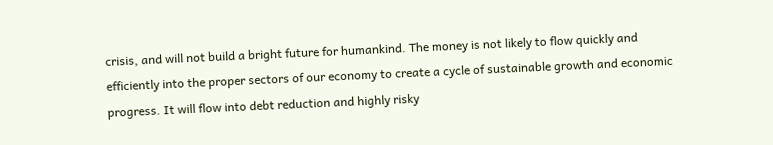crisis, and will not build a bright future for humankind. The money is not likely to flow quickly and efficiently into the proper sectors of our economy to create a cycle of sustainable growth and economic progress. It will flow into debt reduction and highly risky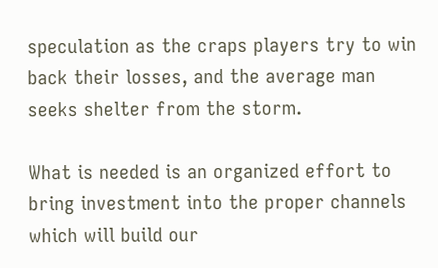speculation as the craps players try to win back their losses, and the average man seeks shelter from the storm.

What is needed is an organized effort to bring investment into the proper channels which will build our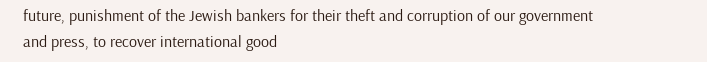future, punishment of the Jewish bankers for their theft and corruption of our government and press, to recover international good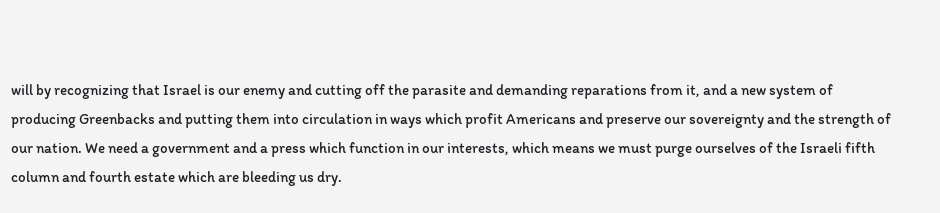will by recognizing that Israel is our enemy and cutting off the parasite and demanding reparations from it, and a new system of producing Greenbacks and putting them into circulation in ways which profit Americans and preserve our sovereignty and the strength of our nation. We need a government and a press which function in our interests, which means we must purge ourselves of the Israeli fifth column and fourth estate which are bleeding us dry.